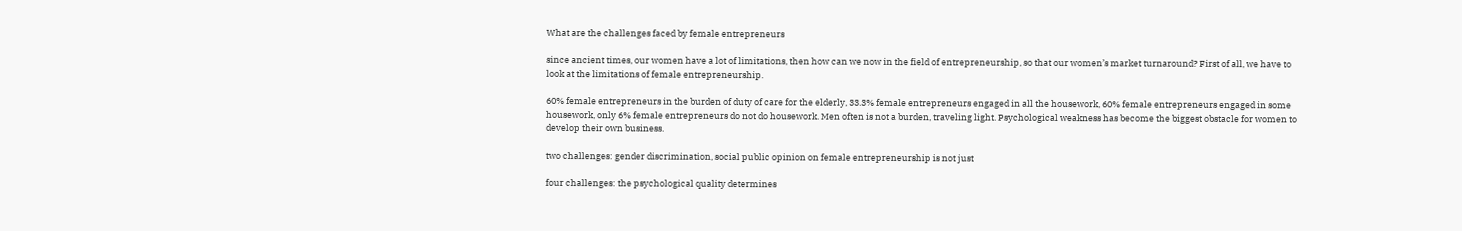What are the challenges faced by female entrepreneurs

since ancient times, our women have a lot of limitations, then how can we now in the field of entrepreneurship, so that our women’s market turnaround? First of all, we have to look at the limitations of female entrepreneurship.

60% female entrepreneurs in the burden of duty of care for the elderly, 33.3% female entrepreneurs engaged in all the housework, 60% female entrepreneurs engaged in some housework, only 6% female entrepreneurs do not do housework. Men often is not a burden, traveling light. Psychological weakness has become the biggest obstacle for women to develop their own business.

two challenges: gender discrimination, social public opinion on female entrepreneurship is not just

four challenges: the psychological quality determines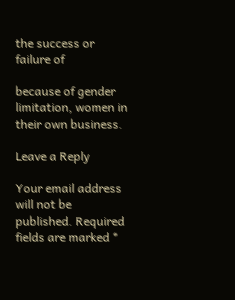the success or failure of

because of gender limitation, women in their own business.

Leave a Reply

Your email address will not be published. Required fields are marked *